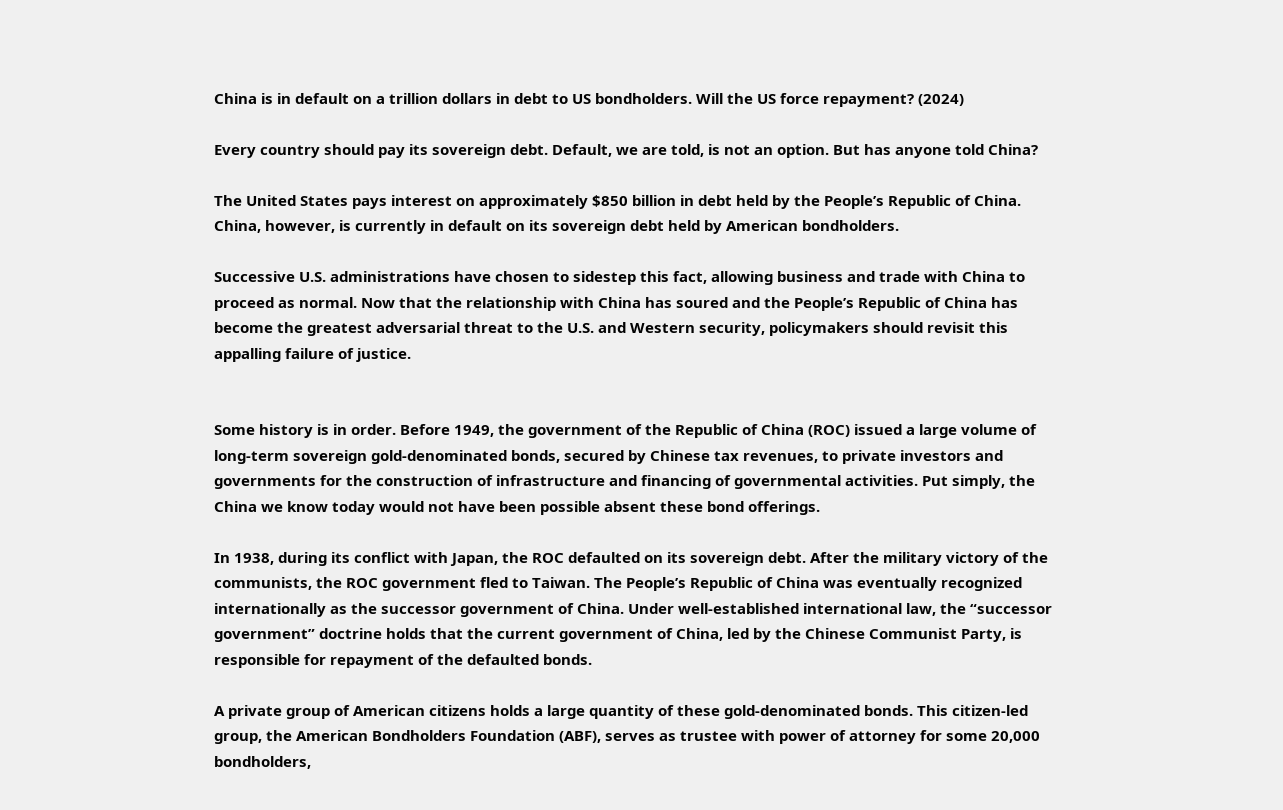China is in default on a trillion dollars in debt to US bondholders. Will the US force repayment? (2024)

Every country should pay its sovereign debt. Default, we are told, is not an option. But has anyone told China?

The United States pays interest on approximately $850 billion in debt held by the People’s Republic of China. China, however, is currently in default on its sovereign debt held by American bondholders.

Successive U.S. administrations have chosen to sidestep this fact, allowing business and trade with China to proceed as normal. Now that the relationship with China has soured and the People’s Republic of China has become the greatest adversarial threat to the U.S. and Western security, policymakers should revisit this appalling failure of justice.


Some history is in order. Before 1949, the government of the Republic of China (ROC) issued a large volume of long-term sovereign gold-denominated bonds, secured by Chinese tax revenues, to private investors and governments for the construction of infrastructure and financing of governmental activities. Put simply, the China we know today would not have been possible absent these bond offerings.

In 1938, during its conflict with Japan, the ROC defaulted on its sovereign debt. After the military victory of the communists, the ROC government fled to Taiwan. The People’s Republic of China was eventually recognized internationally as the successor government of China. Under well-established international law, the “successor government” doctrine holds that the current government of China, led by the Chinese Communist Party, is responsible for repayment of the defaulted bonds.

A private group of American citizens holds a large quantity of these gold-denominated bonds. This citizen-led group, the American Bondholders Foundation (ABF), serves as trustee with power of attorney for some 20,000 bondholders,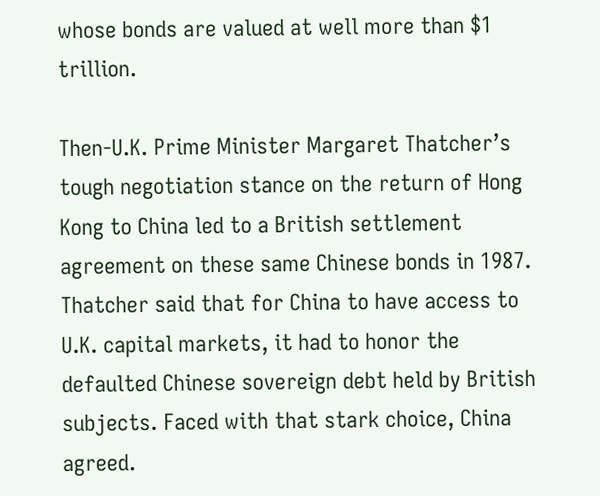whose bonds are valued at well more than $1 trillion.

Then-U.K. Prime Minister Margaret Thatcher’s tough negotiation stance on the return of Hong Kong to China led to a British settlement agreement on these same Chinese bonds in 1987. Thatcher said that for China to have access to U.K. capital markets, it had to honor the defaulted Chinese sovereign debt held by British subjects. Faced with that stark choice, China agreed.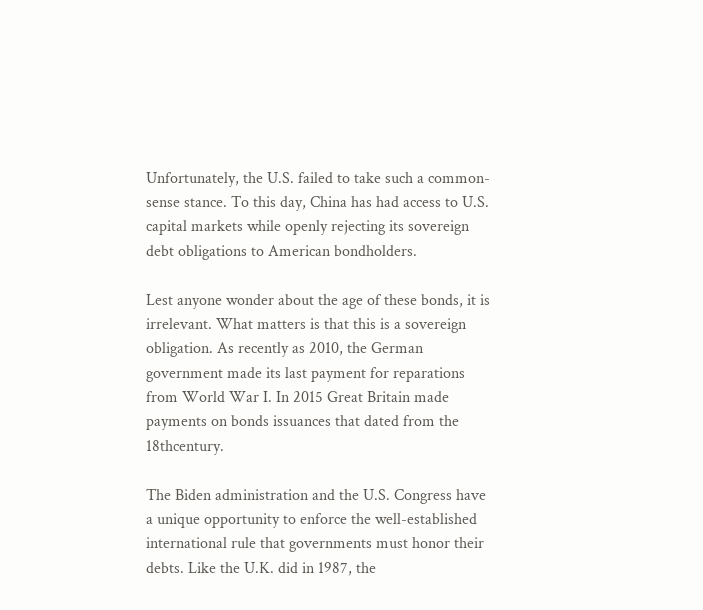Unfortunately, the U.S. failed to take such a common-sense stance. To this day, China has had access to U.S. capital markets while openly rejecting its sovereign debt obligations to American bondholders.

Lest anyone wonder about the age of these bonds, it is irrelevant. What matters is that this is a sovereign obligation. As recently as 2010, the German government made its last payment for reparations from World War I. In 2015 Great Britain made payments on bonds issuances that dated from the 18thcentury.

The Biden administration and the U.S. Congress have a unique opportunity to enforce the well-established international rule that governments must honor their debts. Like the U.K. did in 1987, the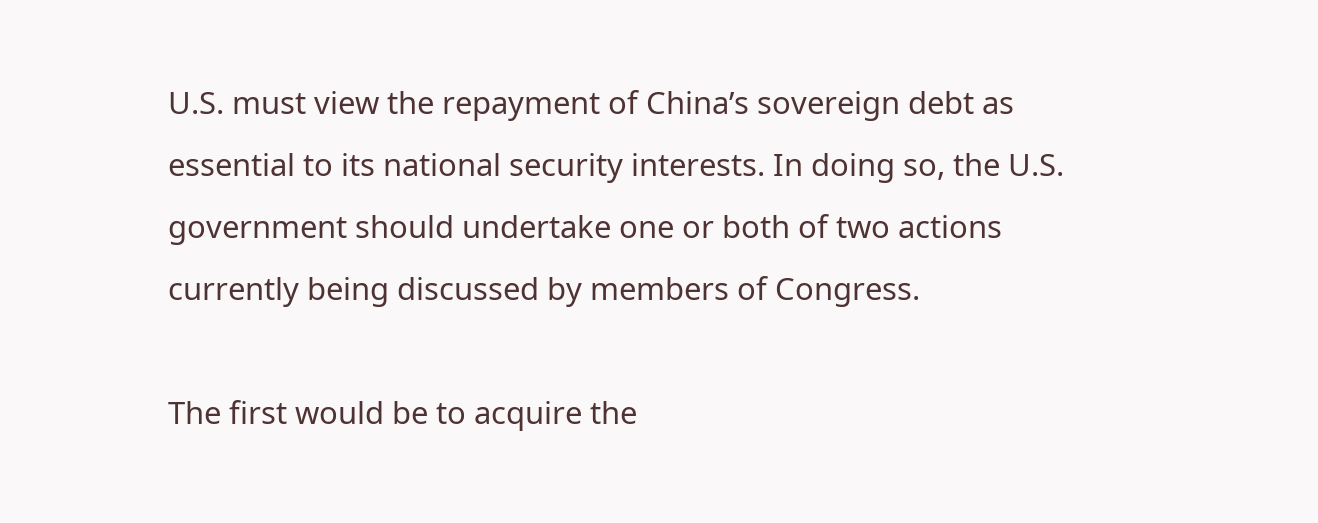U.S. must view the repayment of China’s sovereign debt as essential to its national security interests. In doing so, the U.S. government should undertake one or both of two actions currently being discussed by members of Congress.

The first would be to acquire the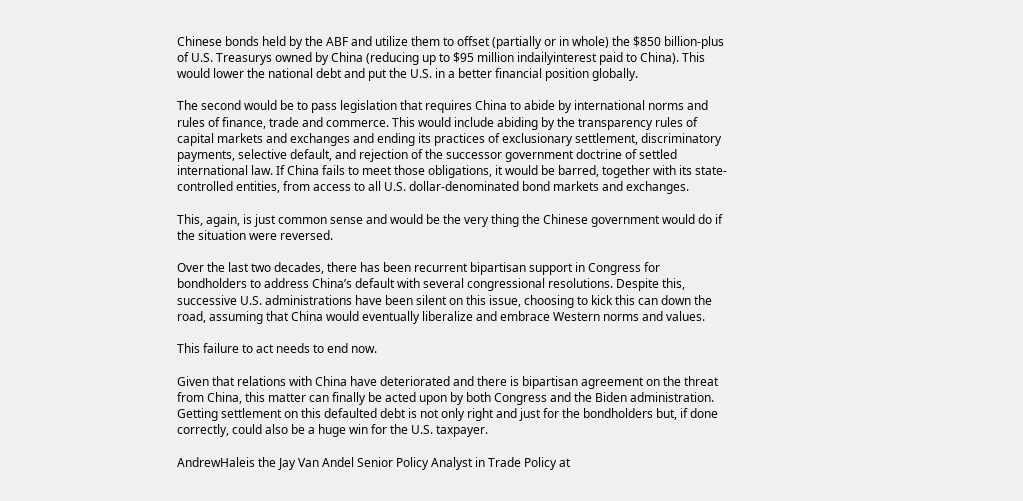Chinese bonds held by the ABF and utilize them to offset (partially or in whole) the $850 billion-plus of U.S. Treasurys owned by China (reducing up to $95 million indailyinterest paid to China). This would lower the national debt and put the U.S. in a better financial position globally.

The second would be to pass legislation that requires China to abide by international norms and rules of finance, trade and commerce. This would include abiding by the transparency rules of capital markets and exchanges and ending its practices of exclusionary settlement, discriminatory payments, selective default, and rejection of the successor government doctrine of settled international law. If China fails to meet those obligations, it would be barred, together with its state-controlled entities, from access to all U.S. dollar-denominated bond markets and exchanges.

This, again, is just common sense and would be the very thing the Chinese government would do if the situation were reversed.

Over the last two decades, there has been recurrent bipartisan support in Congress for bondholders to address China’s default with several congressional resolutions. Despite this, successive U.S. administrations have been silent on this issue, choosing to kick this can down the road, assuming that China would eventually liberalize and embrace Western norms and values.

This failure to act needs to end now.

Given that relations with China have deteriorated and there is bipartisan agreement on the threat from China, this matter can finally be acted upon by both Congress and the Biden administration. Getting settlement on this defaulted debt is not only right and just for the bondholders but, if done correctly, could also be a huge win for the U.S. taxpayer.

AndrewHaleis the Jay Van Andel Senior Policy Analyst in Trade Policy at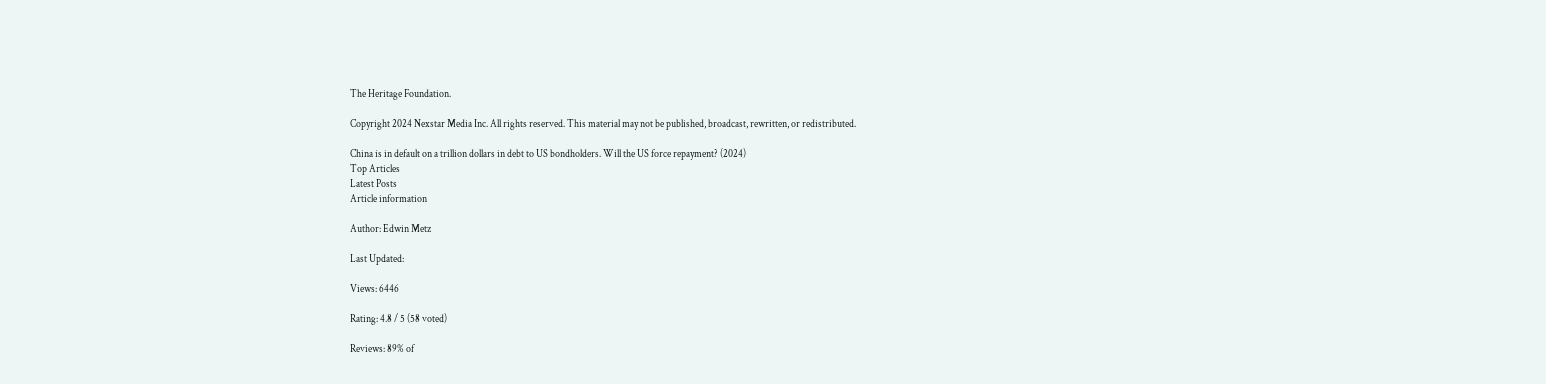The Heritage Foundation.

Copyright 2024 Nexstar Media Inc. All rights reserved. This material may not be published, broadcast, rewritten, or redistributed.

China is in default on a trillion dollars in debt to US bondholders. Will the US force repayment? (2024)
Top Articles
Latest Posts
Article information

Author: Edwin Metz

Last Updated:

Views: 6446

Rating: 4.8 / 5 (58 voted)

Reviews: 89% of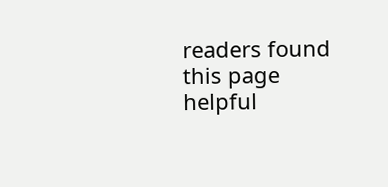readers found this page helpful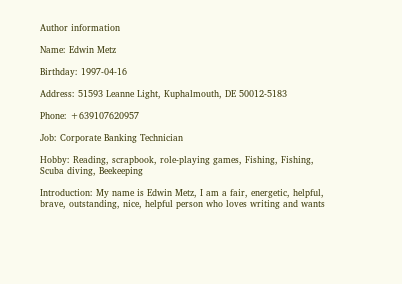Author information

Name: Edwin Metz

Birthday: 1997-04-16

Address: 51593 Leanne Light, Kuphalmouth, DE 50012-5183

Phone: +639107620957

Job: Corporate Banking Technician

Hobby: Reading, scrapbook, role-playing games, Fishing, Fishing, Scuba diving, Beekeeping

Introduction: My name is Edwin Metz, I am a fair, energetic, helpful, brave, outstanding, nice, helpful person who loves writing and wants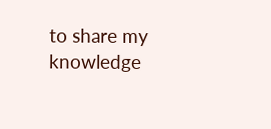to share my knowledge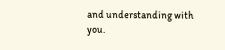and understanding with you.